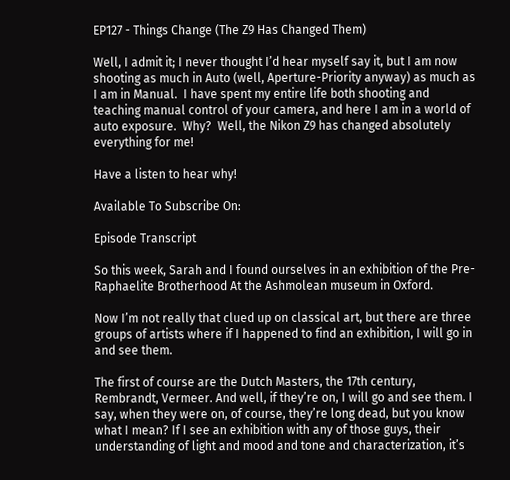EP127 - Things Change (The Z9 Has Changed Them)

Well, I admit it; I never thought I’d hear myself say it, but I am now shooting as much in Auto (well, Aperture-Priority anyway) as much as I am in Manual.  I have spent my entire life both shooting and teaching manual control of your camera, and here I am in a world of auto exposure.  Why?  Well, the Nikon Z9 has changed absolutely everything for me!

Have a listen to hear why!

Available To Subscribe On:

Episode Transcript

So this week, Sarah and I found ourselves in an exhibition of the Pre-Raphaelite Brotherhood At the Ashmolean museum in Oxford.

Now I’m not really that clued up on classical art, but there are three groups of artists where if I happened to find an exhibition, I will go in and see them.

The first of course are the Dutch Masters, the 17th century, Rembrandt, Vermeer. And well, if they’re on, I will go and see them. I say, when they were on, of course, they’re long dead, but you know what I mean? If I see an exhibition with any of those guys, their understanding of light and mood and tone and characterization, it’s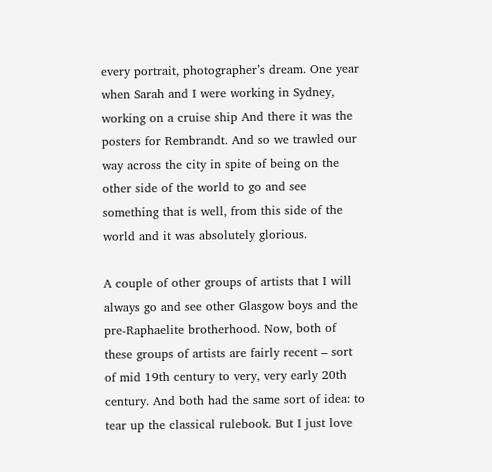every portrait, photographer’s dream. One year when Sarah and I were working in Sydney, working on a cruise ship And there it was the posters for Rembrandt. And so we trawled our way across the city in spite of being on the other side of the world to go and see something that is well, from this side of the world and it was absolutely glorious.

A couple of other groups of artists that I will always go and see other Glasgow boys and the pre-Raphaelite brotherhood. Now, both of these groups of artists are fairly recent – sort of mid 19th century to very, very early 20th century. And both had the same sort of idea: to tear up the classical rulebook. But I just love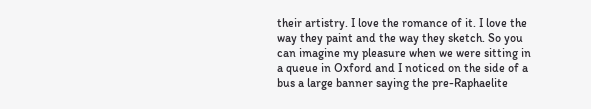their artistry. I love the romance of it. I love the way they paint and the way they sketch. So you can imagine my pleasure when we were sitting in a queue in Oxford and I noticed on the side of a bus a large banner saying the pre-Raphaelite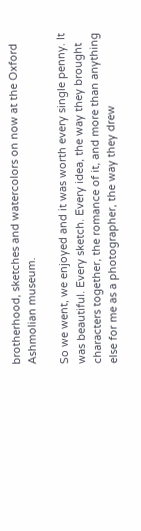brotherhood, sketches and watercolors on now at the Oxford Ashmolian museum.

So we went, we enjoyed and it was worth every single penny. It was beautiful. Every sketch. Every idea, the way they brought characters together, the romance of it, and more than anything else for me as a photographer, the way they drew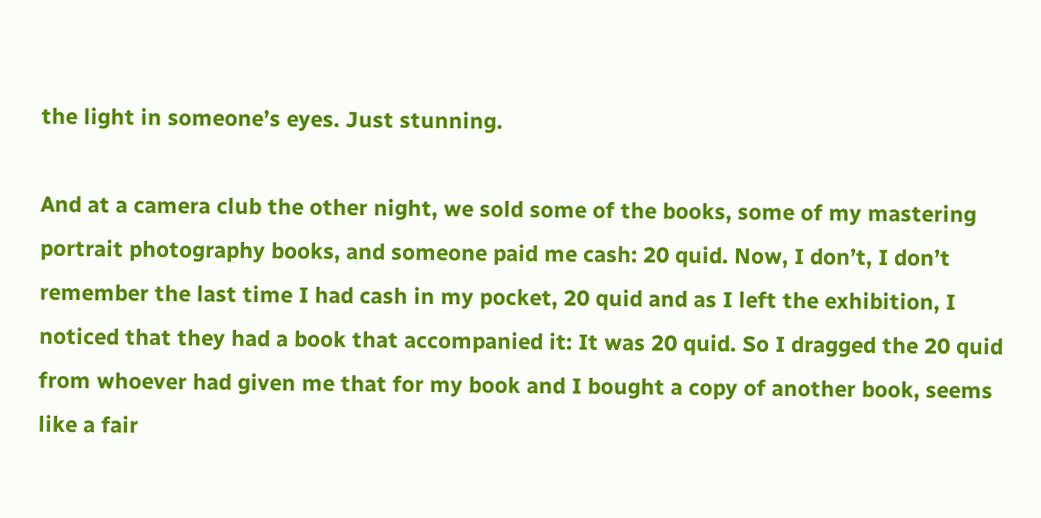the light in someone’s eyes. Just stunning.

And at a camera club the other night, we sold some of the books, some of my mastering portrait photography books, and someone paid me cash: 20 quid. Now, I don’t, I don’t remember the last time I had cash in my pocket, 20 quid and as I left the exhibition, I noticed that they had a book that accompanied it: It was 20 quid. So I dragged the 20 quid from whoever had given me that for my book and I bought a copy of another book, seems like a fair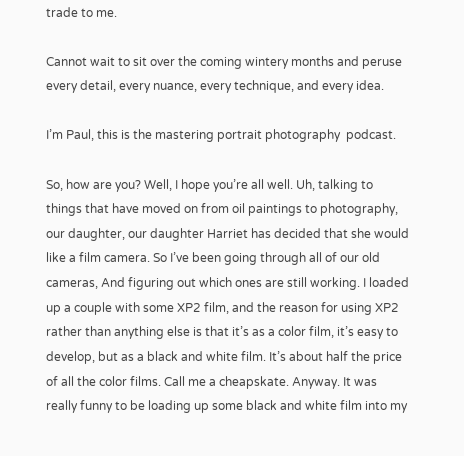trade to me.

Cannot wait to sit over the coming wintery months and peruse every detail, every nuance, every technique, and every idea.

I’m Paul, this is the mastering portrait photography  podcast.

So, how are you? Well, I hope you’re all well. Uh, talking to things that have moved on from oil paintings to photography, our daughter, our daughter Harriet has decided that she would like a film camera. So I’ve been going through all of our old cameras, And figuring out which ones are still working. I loaded up a couple with some XP2 film, and the reason for using XP2 rather than anything else is that it’s as a color film, it’s easy to develop, but as a black and white film. It’s about half the price of all the color films. Call me a cheapskate. Anyway. It was really funny to be loading up some black and white film into my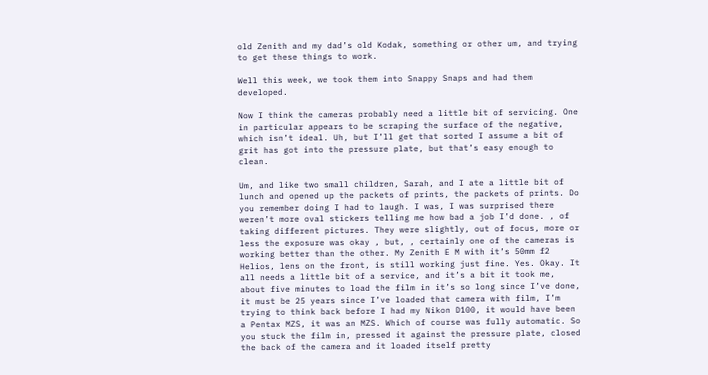old Zenith and my dad’s old Kodak, something or other um, and trying to get these things to work.

Well this week, we took them into Snappy Snaps and had them developed.

Now I think the cameras probably need a little bit of servicing. One in particular appears to be scraping the surface of the negative, which isn’t ideal. Uh, but I’ll get that sorted I assume a bit of grit has got into the pressure plate, but that’s easy enough to clean.

Um, and like two small children, Sarah, and I ate a little bit of lunch and opened up the packets of prints, the packets of prints. Do you remember doing I had to laugh. I was, I was surprised there weren’t more oval stickers telling me how bad a job I’d done. , of taking different pictures. They were slightly, out of focus, more or less the exposure was okay , but, , certainly one of the cameras is working better than the other. My Zenith E M with it’s 50mm f2 Helios, lens on the front, is still working just fine. Yes. Okay. It all needs a little bit of a service, and it’s a bit it took me, about five minutes to load the film in it’s so long since I’ve done, it must be 25 years since I’ve loaded that camera with film, I’m trying to think back before I had my Nikon D100, it would have been a Pentax MZS, it was an MZS. Which of course was fully automatic. So you stuck the film in, pressed it against the pressure plate, closed the back of the camera and it loaded itself pretty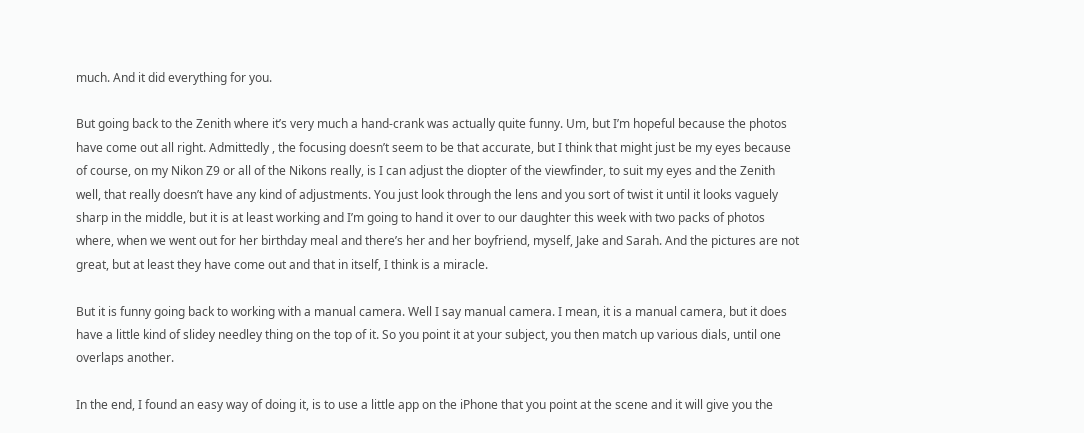much. And it did everything for you.

But going back to the Zenith where it’s very much a hand-crank was actually quite funny. Um, but I’m hopeful because the photos have come out all right. Admittedly , the focusing doesn’t seem to be that accurate, but I think that might just be my eyes because of course, on my Nikon Z9 or all of the Nikons really, is I can adjust the diopter of the viewfinder, to suit my eyes and the Zenith well, that really doesn’t have any kind of adjustments. You just look through the lens and you sort of twist it until it looks vaguely sharp in the middle, but it is at least working and I’m going to hand it over to our daughter this week with two packs of photos where, when we went out for her birthday meal and there’s her and her boyfriend, myself, Jake and Sarah. And the pictures are not great, but at least they have come out and that in itself, I think is a miracle.

But it is funny going back to working with a manual camera. Well I say manual camera. I mean, it is a manual camera, but it does have a little kind of slidey needley thing on the top of it. So you point it at your subject, you then match up various dials, until one overlaps another.

In the end, I found an easy way of doing it, is to use a little app on the iPhone that you point at the scene and it will give you the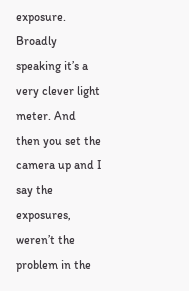exposure. Broadly speaking it’s a very clever light meter. And then you set the camera up and I say the exposures, weren’t the problem in the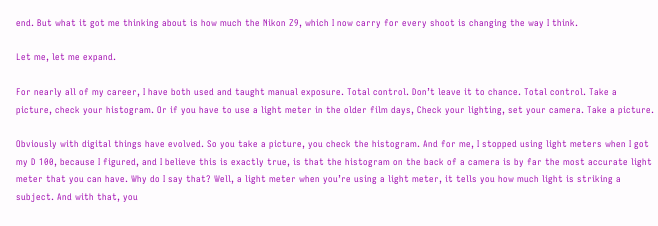end. But what it got me thinking about is how much the Nikon Z9, which I now carry for every shoot is changing the way I think.

Let me, let me expand.

For nearly all of my career, I have both used and taught manual exposure. Total control. Don’t leave it to chance. Total control. Take a picture, check your histogram. Or if you have to use a light meter in the older film days, Check your lighting, set your camera. Take a picture.

Obviously with digital things have evolved. So you take a picture, you check the histogram. And for me, I stopped using light meters when I got my D 100, because I figured, and I believe this is exactly true, is that the histogram on the back of a camera is by far the most accurate light meter that you can have. Why do I say that? Well, a light meter when you’re using a light meter, it tells you how much light is striking a subject. And with that, you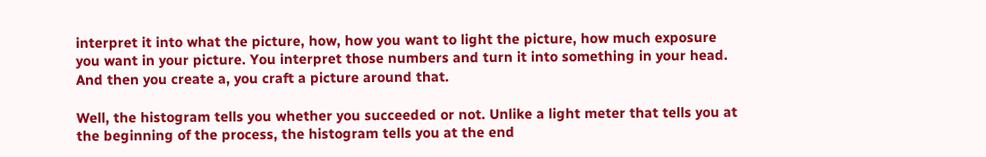interpret it into what the picture, how, how you want to light the picture, how much exposure you want in your picture. You interpret those numbers and turn it into something in your head. And then you create a, you craft a picture around that.

Well, the histogram tells you whether you succeeded or not. Unlike a light meter that tells you at the beginning of the process, the histogram tells you at the end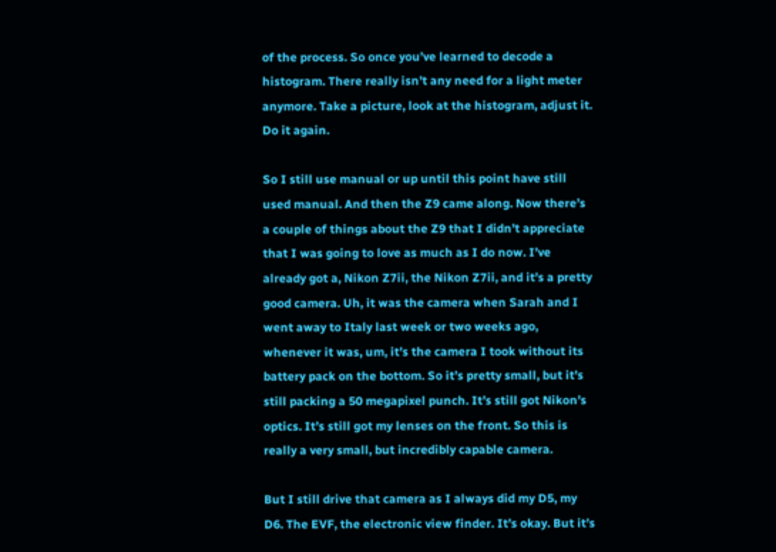of the process. So once you’ve learned to decode a histogram. There really isn’t any need for a light meter anymore. Take a picture, look at the histogram, adjust it. Do it again.

So I still use manual or up until this point have still used manual. And then the Z9 came along. Now there’s a couple of things about the Z9 that I didn’t appreciate that I was going to love as much as I do now. I’ve already got a, Nikon Z7ii, the Nikon Z7ii, and it’s a pretty good camera. Uh, it was the camera when Sarah and I went away to Italy last week or two weeks ago, whenever it was, um, it’s the camera I took without its battery pack on the bottom. So it’s pretty small, but it’s still packing a 50 megapixel punch. It’s still got Nikon’s optics. It’s still got my lenses on the front. So this is really a very small, but incredibly capable camera.

But I still drive that camera as I always did my D5, my D6. The EVF, the electronic view finder. It’s okay. But it’s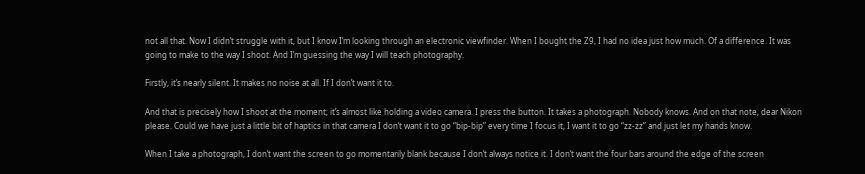not all that. Now I didn’t struggle with it, but I know I’m looking through an electronic viewfinder. When I bought the Z9, I had no idea just how much. Of a difference. It was going to make to the way I shoot. And I’m guessing the way I will teach photography.

Firstly, it’s nearly silent. It makes no noise at all. If I don’t want it to.

And that is precisely how I shoot at the moment; it’s almost like holding a video camera. I press the button. It takes a photograph. Nobody knows. And on that note, dear Nikon please. Could we have just a little bit of haptics in that camera I don’t want it to go “bip-bip” every time I focus it, I want it to go “zz-zz” and just let my hands know.

When I take a photograph, I don’t want the screen to go momentarily blank because I don’t always notice it. I don’t want the four bars around the edge of the screen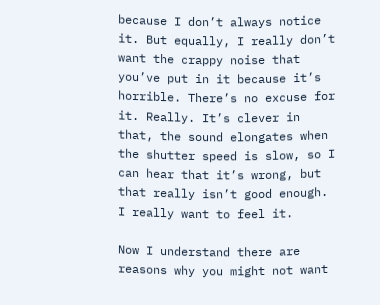because I don’t always notice it. But equally, I really don’t want the crappy noise that you’ve put in it because it’s horrible. There’s no excuse for it. Really. It’s clever in that, the sound elongates when the shutter speed is slow, so I can hear that it’s wrong, but that really isn’t good enough. I really want to feel it.

Now I understand there are reasons why you might not want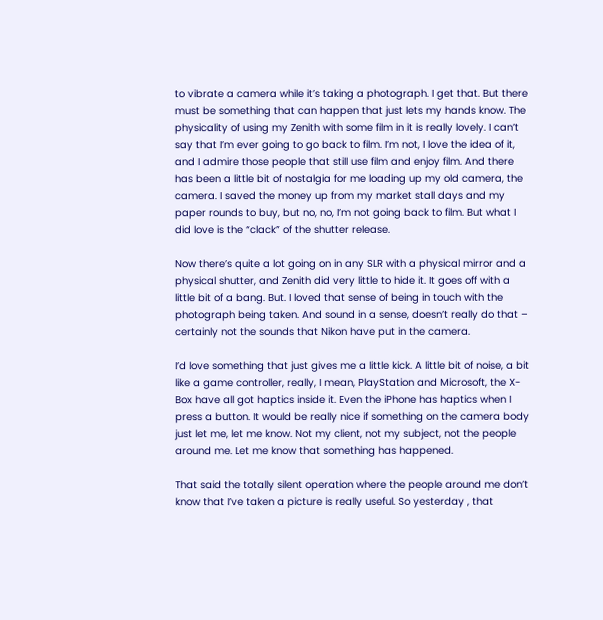to vibrate a camera while it’s taking a photograph. I get that. But there must be something that can happen that just lets my hands know. The physicality of using my Zenith with some film in it is really lovely. I can’t say that I’m ever going to go back to film. I’m not, I love the idea of it, and I admire those people that still use film and enjoy film. And there has been a little bit of nostalgia for me loading up my old camera, the camera. I saved the money up from my market stall days and my paper rounds to buy, but no, no, I’m not going back to film. But what I did love is the “clack” of the shutter release.

Now there’s quite a lot going on in any SLR with a physical mirror and a physical shutter, and Zenith did very little to hide it. It goes off with a little bit of a bang. But. I loved that sense of being in touch with the photograph being taken. And sound in a sense, doesn’t really do that – certainly not the sounds that Nikon have put in the camera.

I’d love something that just gives me a little kick. A little bit of noise, a bit like a game controller, really, I mean, PlayStation and Microsoft, the X-Box have all got haptics inside it. Even the iPhone has haptics when I press a button. It would be really nice if something on the camera body just let me, let me know. Not my client, not my subject, not the people around me. Let me know that something has happened.

That said the totally silent operation where the people around me don’t know that I’ve taken a picture is really useful. So yesterday , that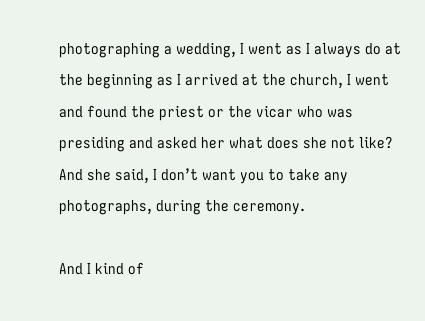photographing a wedding, I went as I always do at the beginning as I arrived at the church, I went and found the priest or the vicar who was presiding and asked her what does she not like? And she said, I don’t want you to take any photographs, during the ceremony.

And I kind of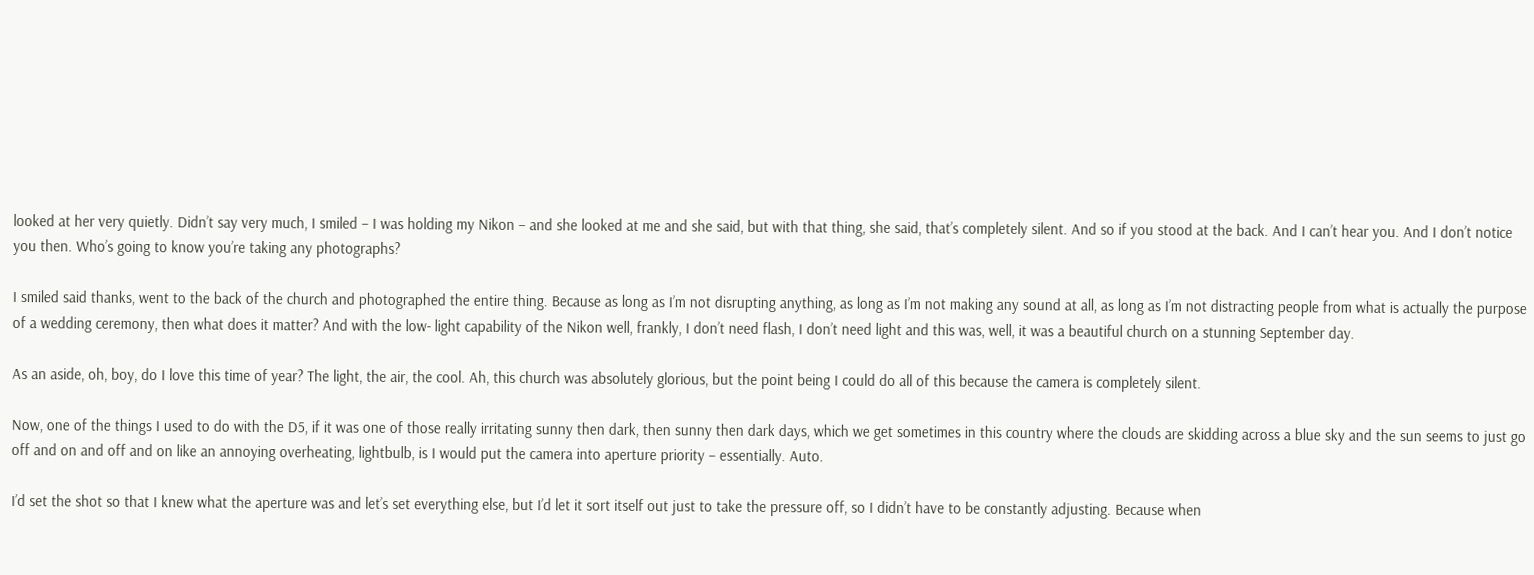looked at her very quietly. Didn’t say very much, I smiled – I was holding my Nikon – and she looked at me and she said, but with that thing, she said, that’s completely silent. And so if you stood at the back. And I can’t hear you. And I don’t notice you then. Who’s going to know you’re taking any photographs?

I smiled said thanks, went to the back of the church and photographed the entire thing. Because as long as I’m not disrupting anything, as long as I’m not making any sound at all, as long as I’m not distracting people from what is actually the purpose of a wedding ceremony, then what does it matter? And with the low- light capability of the Nikon well, frankly, I don’t need flash, I don’t need light and this was, well, it was a beautiful church on a stunning September day.

As an aside, oh, boy, do I love this time of year? The light, the air, the cool. Ah, this church was absolutely glorious, but the point being I could do all of this because the camera is completely silent.

Now, one of the things I used to do with the D5, if it was one of those really irritating sunny then dark, then sunny then dark days, which we get sometimes in this country where the clouds are skidding across a blue sky and the sun seems to just go off and on and off and on like an annoying overheating, lightbulb, is I would put the camera into aperture priority – essentially. Auto.

I’d set the shot so that I knew what the aperture was and let’s set everything else, but I’d let it sort itself out just to take the pressure off, so I didn’t have to be constantly adjusting. Because when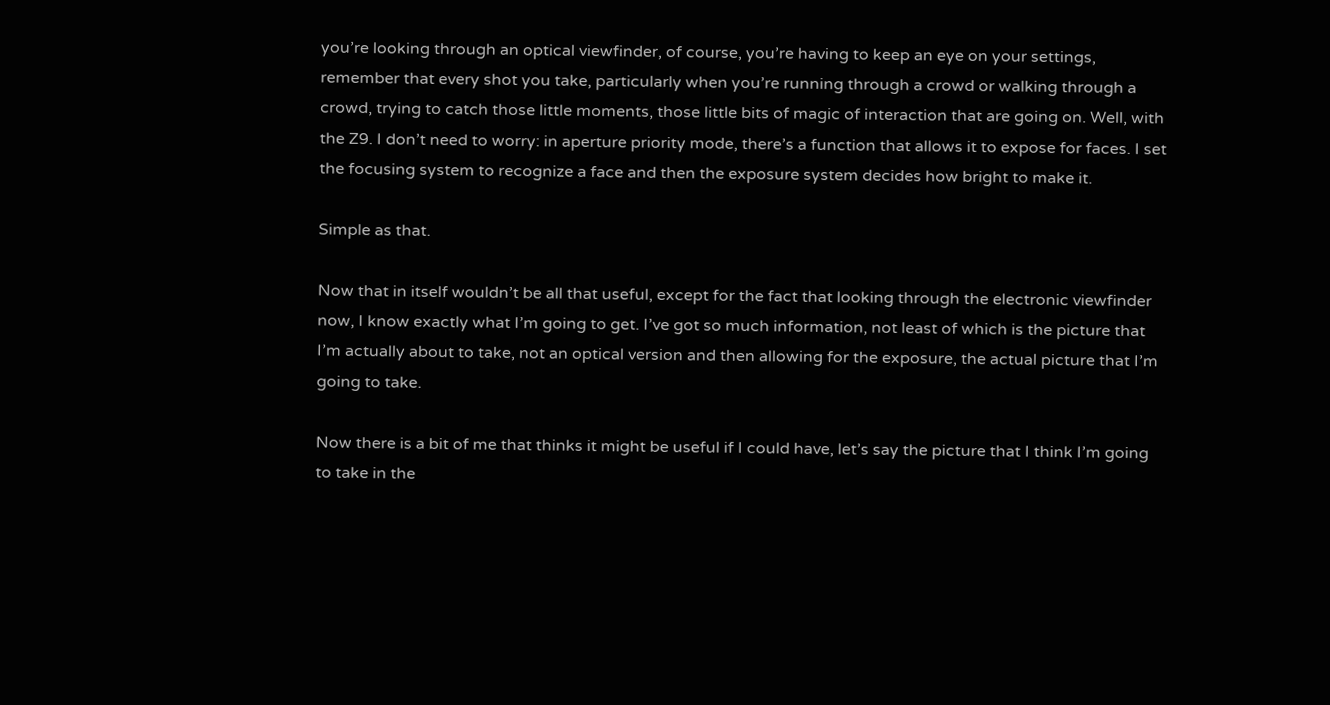you’re looking through an optical viewfinder, of course, you’re having to keep an eye on your settings, remember that every shot you take, particularly when you’re running through a crowd or walking through a crowd, trying to catch those little moments, those little bits of magic of interaction that are going on. Well, with the Z9. I don’t need to worry: in aperture priority mode, there’s a function that allows it to expose for faces. I set the focusing system to recognize a face and then the exposure system decides how bright to make it.

Simple as that.

Now that in itself wouldn’t be all that useful, except for the fact that looking through the electronic viewfinder now, I know exactly what I’m going to get. I’ve got so much information, not least of which is the picture that I’m actually about to take, not an optical version and then allowing for the exposure, the actual picture that I’m going to take.

Now there is a bit of me that thinks it might be useful if I could have, let’s say the picture that I think I’m going to take in the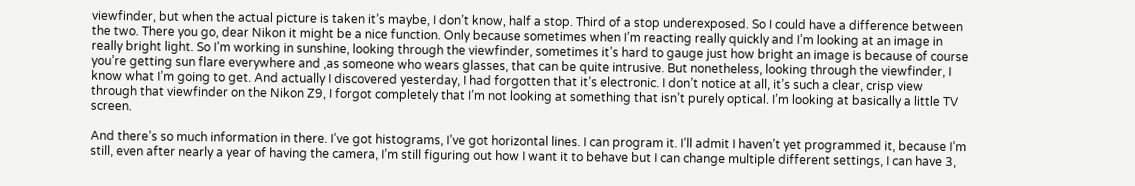viewfinder, but when the actual picture is taken it’s maybe, I don’t know, half a stop. Third of a stop underexposed. So I could have a difference between the two. There you go, dear Nikon it might be a nice function. Only because sometimes when I’m reacting really quickly and I’m looking at an image in really bright light. So I’m working in sunshine, looking through the viewfinder, sometimes it’s hard to gauge just how bright an image is because of course you’re getting sun flare everywhere and ,as someone who wears glasses, that can be quite intrusive. But nonetheless, looking through the viewfinder, I know what I’m going to get. And actually I discovered yesterday, I had forgotten that it’s electronic. I don’t notice at all, it’s such a clear, crisp view through that viewfinder on the Nikon Z9, I forgot completely that I’m not looking at something that isn’t purely optical. I’m looking at basically a little TV screen.

And there’s so much information in there. I’ve got histograms, I’ve got horizontal lines. I can program it. I’ll admit I haven’t yet programmed it, because I’m still, even after nearly a year of having the camera, I’m still figuring out how I want it to behave but I can change multiple different settings, I can have 3,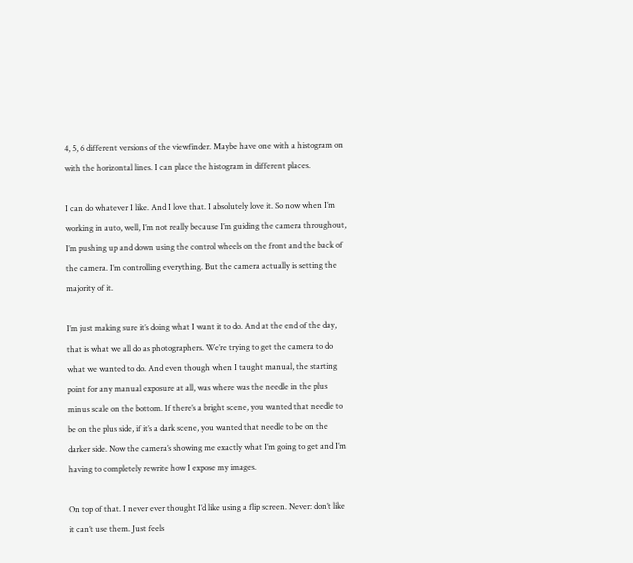4, 5, 6 different versions of the viewfinder. Maybe have one with a histogram on with the horizontal lines. I can place the histogram in different places.

I can do whatever I like. And I love that. I absolutely love it. So now when I’m working in auto, well, I’m not really because I’m guiding the camera throughout, I’m pushing up and down using the control wheels on the front and the back of the camera. I’m controlling everything. But the camera actually is setting the majority of it.

I’m just making sure it’s doing what I want it to do. And at the end of the day, that is what we all do as photographers. We’re trying to get the camera to do what we wanted to do. And even though when I taught manual, the starting point for any manual exposure at all, was where was the needle in the plus minus scale on the bottom. If there’s a bright scene, you wanted that needle to be on the plus side, if it’s a dark scene, you wanted that needle to be on the darker side. Now the camera’s showing me exactly what I’m going to get and I’m having to completely rewrite how I expose my images.

On top of that. I never ever thought I’d like using a flip screen. Never: don’t like it can’t use them. Just feels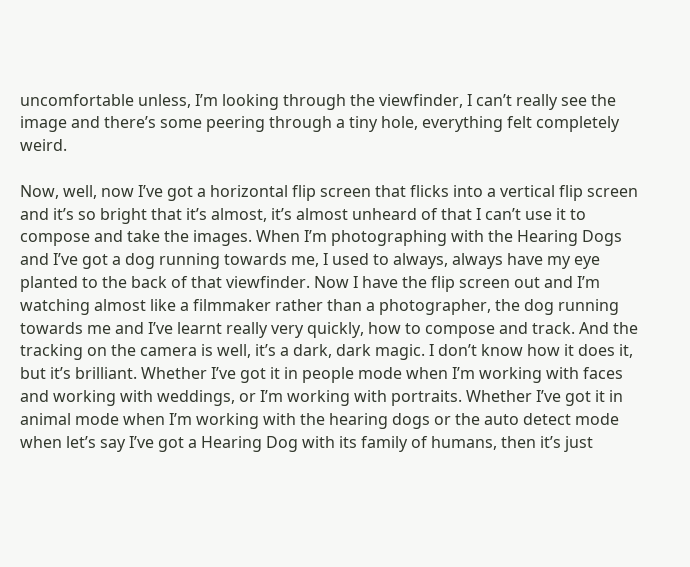uncomfortable unless, I’m looking through the viewfinder, I can’t really see the image and there’s some peering through a tiny hole, everything felt completely weird.

Now, well, now I’ve got a horizontal flip screen that flicks into a vertical flip screen and it’s so bright that it’s almost, it’s almost unheard of that I can’t use it to compose and take the images. When I’m photographing with the Hearing Dogs and I’ve got a dog running towards me, I used to always, always have my eye planted to the back of that viewfinder. Now I have the flip screen out and I’m watching almost like a filmmaker rather than a photographer, the dog running towards me and I’ve learnt really very quickly, how to compose and track. And the tracking on the camera is well, it’s a dark, dark magic. I don’t know how it does it, but it’s brilliant. Whether I’ve got it in people mode when I’m working with faces and working with weddings, or I’m working with portraits. Whether I’ve got it in animal mode when I’m working with the hearing dogs or the auto detect mode when let’s say I’ve got a Hearing Dog with its family of humans, then it’s just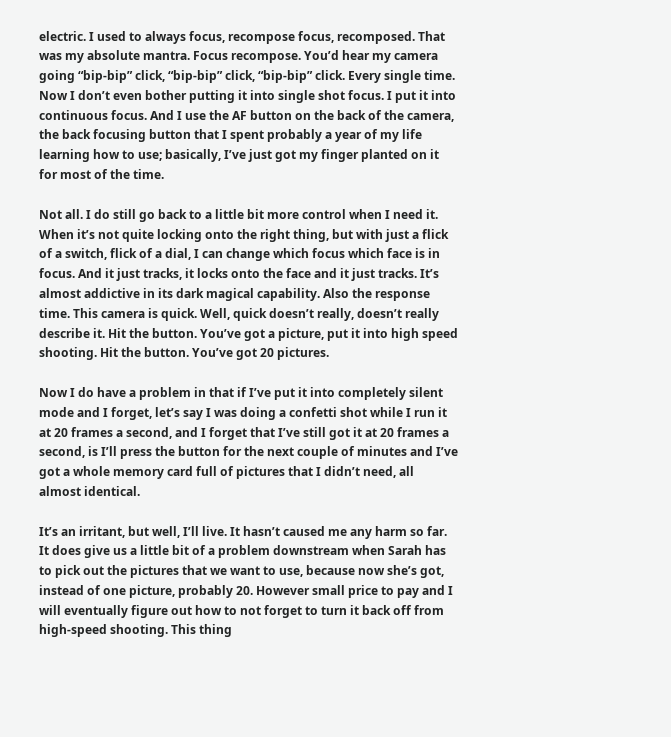electric. I used to always focus, recompose focus, recomposed. That was my absolute mantra. Focus recompose. You’d hear my camera going “bip-bip” click, “bip-bip” click, “bip-bip” click. Every single time. Now I don’t even bother putting it into single shot focus. I put it into continuous focus. And I use the AF button on the back of the camera, the back focusing button that I spent probably a year of my life learning how to use; basically, I’ve just got my finger planted on it for most of the time.

Not all. I do still go back to a little bit more control when I need it. When it’s not quite locking onto the right thing, but with just a flick of a switch, flick of a dial, I can change which focus which face is in focus. And it just tracks, it locks onto the face and it just tracks. It’s almost addictive in its dark magical capability. Also the response time. This camera is quick. Well, quick doesn’t really, doesn’t really describe it. Hit the button. You’ve got a picture, put it into high speed shooting. Hit the button. You’ve got 20 pictures.

Now I do have a problem in that if I’ve put it into completely silent mode and I forget, let’s say I was doing a confetti shot while I run it at 20 frames a second, and I forget that I’ve still got it at 20 frames a second, is I’ll press the button for the next couple of minutes and I’ve got a whole memory card full of pictures that I didn’t need, all almost identical.

It’s an irritant, but well, I’ll live. It hasn’t caused me any harm so far. It does give us a little bit of a problem downstream when Sarah has to pick out the pictures that we want to use, because now she’s got, instead of one picture, probably 20. However small price to pay and I will eventually figure out how to not forget to turn it back off from high-speed shooting. This thing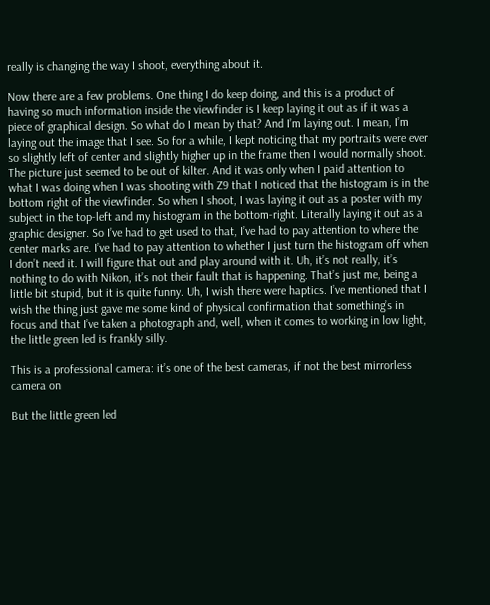really is changing the way I shoot, everything about it.

Now there are a few problems. One thing I do keep doing, and this is a product of having so much information inside the viewfinder is I keep laying it out as if it was a piece of graphical design. So what do I mean by that? And I’m laying out. I mean, I’m laying out the image that I see. So for a while, I kept noticing that my portraits were ever so slightly left of center and slightly higher up in the frame then I would normally shoot. The picture just seemed to be out of kilter. And it was only when I paid attention to what I was doing when I was shooting with Z9 that I noticed that the histogram is in the bottom right of the viewfinder. So when I shoot, I was laying it out as a poster with my subject in the top-left and my histogram in the bottom-right. Literally laying it out as a graphic designer. So I’ve had to get used to that, I’ve had to pay attention to where the center marks are. I’ve had to pay attention to whether I just turn the histogram off when I don’t need it. I will figure that out and play around with it. Uh, it’s not really, it’s nothing to do with Nikon, it’s not their fault that is happening. That’s just me, being a little bit stupid, but it is quite funny. Uh, I wish there were haptics. I’ve mentioned that I wish the thing just gave me some kind of physical confirmation that something’s in focus and that I’ve taken a photograph and, well, when it comes to working in low light, the little green led is frankly silly.

This is a professional camera: it’s one of the best cameras, if not the best mirrorless camera on

But the little green led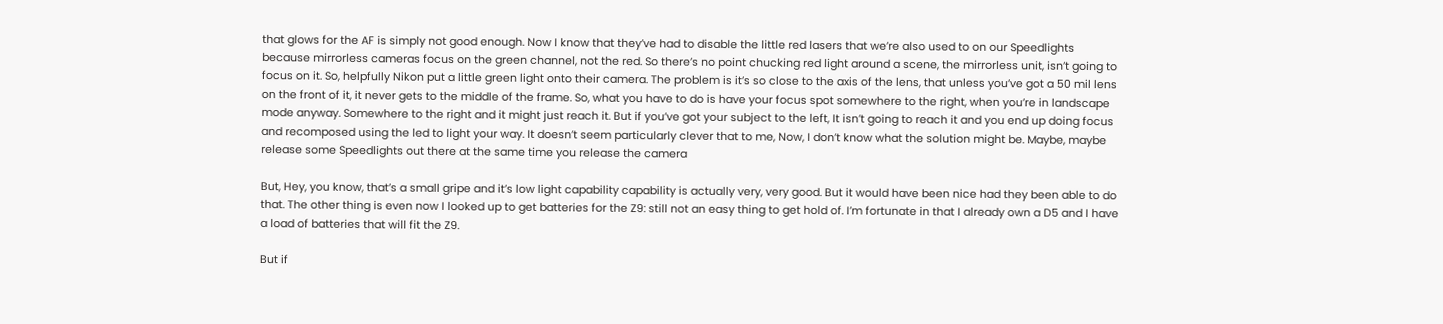that glows for the AF is simply not good enough. Now I know that they’ve had to disable the little red lasers that we’re also used to on our Speedlights because mirrorless cameras focus on the green channel, not the red. So there’s no point chucking red light around a scene, the mirrorless unit, isn’t going to focus on it. So, helpfully Nikon put a little green light onto their camera. The problem is it’s so close to the axis of the lens, that unless you’ve got a 50 mil lens on the front of it, it never gets to the middle of the frame. So, what you have to do is have your focus spot somewhere to the right, when you’re in landscape mode anyway. Somewhere to the right and it might just reach it. But if you’ve got your subject to the left, It isn’t going to reach it and you end up doing focus and recomposed using the led to light your way. It doesn’t seem particularly clever that to me, Now, I don’t know what the solution might be. Maybe, maybe release some Speedlights out there at the same time you release the camera

But, Hey, you know, that’s a small gripe and it’s low light capability capability is actually very, very good. But it would have been nice had they been able to do that. The other thing is even now I looked up to get batteries for the Z9: still not an easy thing to get hold of. I’m fortunate in that I already own a D5 and I have a load of batteries that will fit the Z9.

But if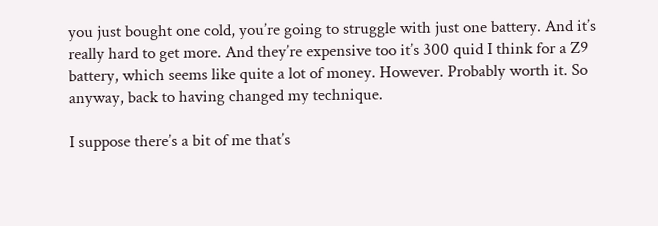you just bought one cold, you’re going to struggle with just one battery. And it’s really hard to get more. And they’re expensive too it’s 300 quid I think for a Z9 battery, which seems like quite a lot of money. However. Probably worth it. So anyway, back to having changed my technique.

I suppose there’s a bit of me that’s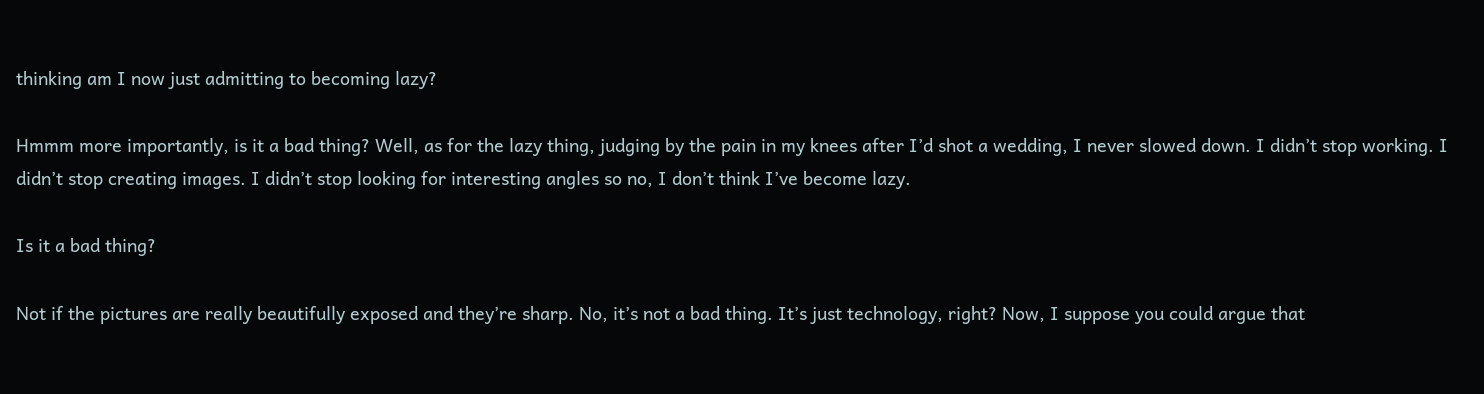thinking am I now just admitting to becoming lazy?

Hmmm more importantly, is it a bad thing? Well, as for the lazy thing, judging by the pain in my knees after I’d shot a wedding, I never slowed down. I didn’t stop working. I didn’t stop creating images. I didn’t stop looking for interesting angles so no, I don’t think I’ve become lazy.

Is it a bad thing?

Not if the pictures are really beautifully exposed and they’re sharp. No, it’s not a bad thing. It’s just technology, right? Now, I suppose you could argue that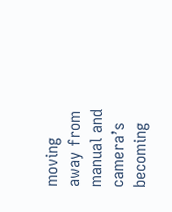moving away from manual and camera’s becoming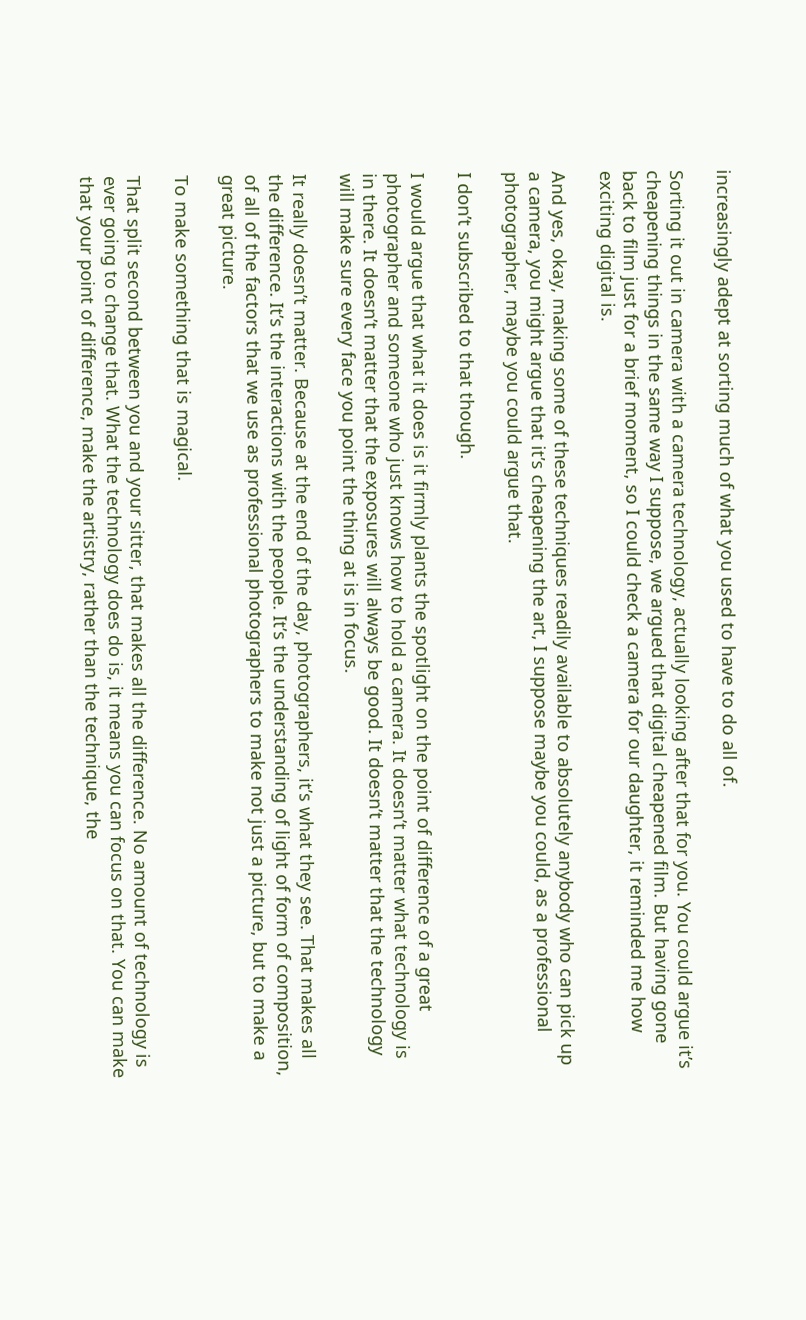increasingly adept at sorting much of what you used to have to do all of.

Sorting it out in camera with a camera technology, actually looking after that for you. You could argue it’s cheapening things in the same way I suppose, we argued that digital cheapened film. But having gone back to film just for a brief moment, so I could check a camera for our daughter, it reminded me how exciting digital is.

And yes, okay, making some of these techniques readily available to absolutely anybody who can pick up a camera, you might argue that it’s cheapening the art, I suppose maybe you could, as a professional photographer, maybe you could argue that.

I don’t subscribed to that though.

I would argue that what it does is it firmly plants the spotlight on the point of difference of a great photographer and someone who just knows how to hold a camera. It doesn’t matter what technology is in there. It doesn’t matter that the exposures will always be good. It doesn’t matter that the technology will make sure every face you point the thing at is in focus.

It really doesn’t matter. Because at the end of the day, photographers, it’s what they see. That makes all the difference. It’s the interactions with the people. It’s the understanding of light of form of composition, of all of the factors that we use as professional photographers to make not just a picture, but to make a great picture.

To make something that is magical.

That split second between you and your sitter, that makes all the difference. No amount of technology is ever going to change that. What the technology does do is, it means you can focus on that. You can make that your point of difference, make the artistry, rather than the technique, the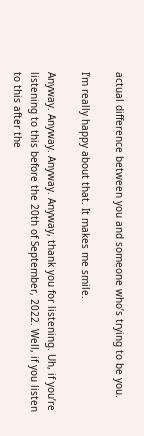actual difference between you and someone who’s trying to be you.

I’m really happy about that. It makes me smile.

Anyway. Anyway. Anyway. Anyway, thank you for listening. Uh, if you’re listening to this before the 20th of September, 2022. Well, if you listen to this after the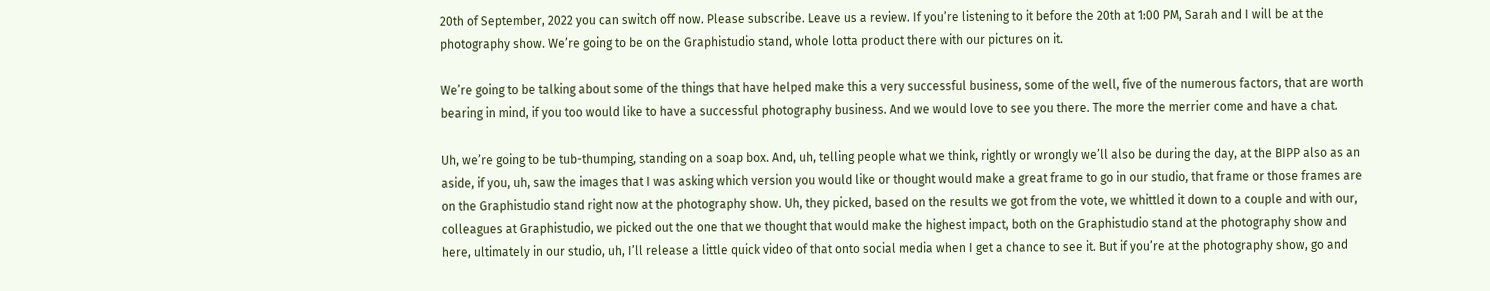20th of September, 2022 you can switch off now. Please subscribe. Leave us a review. If you’re listening to it before the 20th at 1:00 PM, Sarah and I will be at the photography show. We’re going to be on the Graphistudio stand, whole lotta product there with our pictures on it.

We’re going to be talking about some of the things that have helped make this a very successful business, some of the well, five of the numerous factors, that are worth bearing in mind, if you too would like to have a successful photography business. And we would love to see you there. The more the merrier come and have a chat.

Uh, we’re going to be tub-thumping, standing on a soap box. And, uh, telling people what we think, rightly or wrongly we’ll also be during the day, at the BIPP also as an aside, if you, uh, saw the images that I was asking which version you would like or thought would make a great frame to go in our studio, that frame or those frames are on the Graphistudio stand right now at the photography show. Uh, they picked, based on the results we got from the vote, we whittled it down to a couple and with our, colleagues at Graphistudio, we picked out the one that we thought that would make the highest impact, both on the Graphistudio stand at the photography show and here, ultimately in our studio, uh, I’ll release a little quick video of that onto social media when I get a chance to see it. But if you’re at the photography show, go and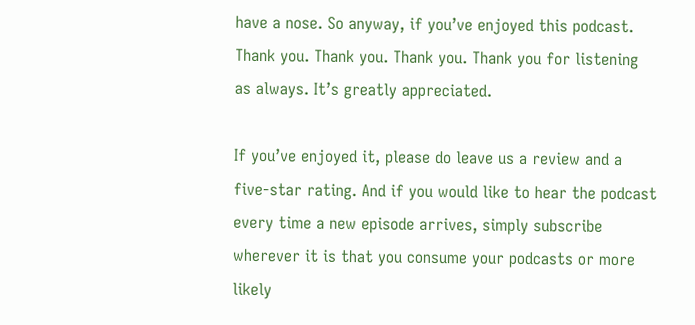have a nose. So anyway, if you’ve enjoyed this podcast. Thank you. Thank you. Thank you. Thank you for listening as always. It’s greatly appreciated.

If you’ve enjoyed it, please do leave us a review and a five-star rating. And if you would like to hear the podcast every time a new episode arrives, simply subscribe wherever it is that you consume your podcasts or more likely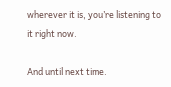wherever it is, you’re listening to it right now.

And until next time.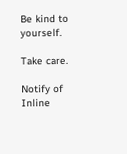Be kind to yourself.

Take care.

Notify of
Inline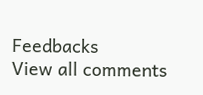Feedbacks
View all comments